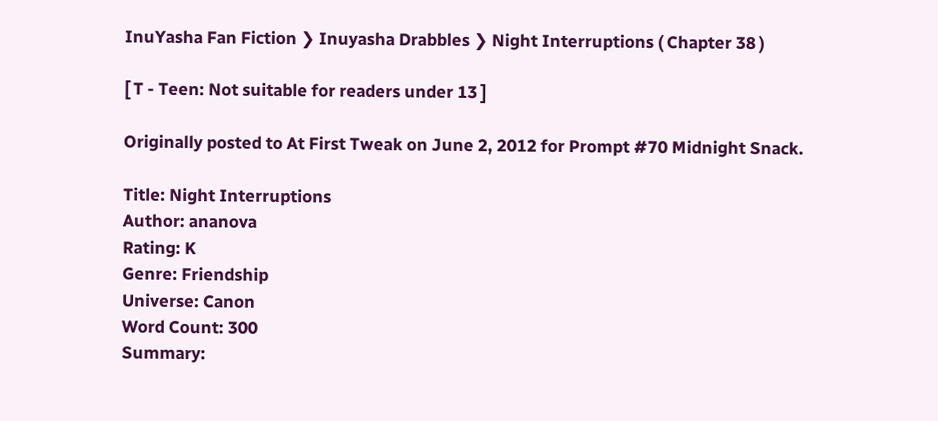InuYasha Fan Fiction ❯ Inuyasha Drabbles ❯ Night Interruptions ( Chapter 38 )

[ T - Teen: Not suitable for readers under 13 ]

Originally posted to At First Tweak on June 2, 2012 for Prompt #70 Midnight Snack.

Title: Night Interruptions
Author: ananova
Rating: K
Genre: Friendship
Universe: Canon
Word Count: 300
Summary: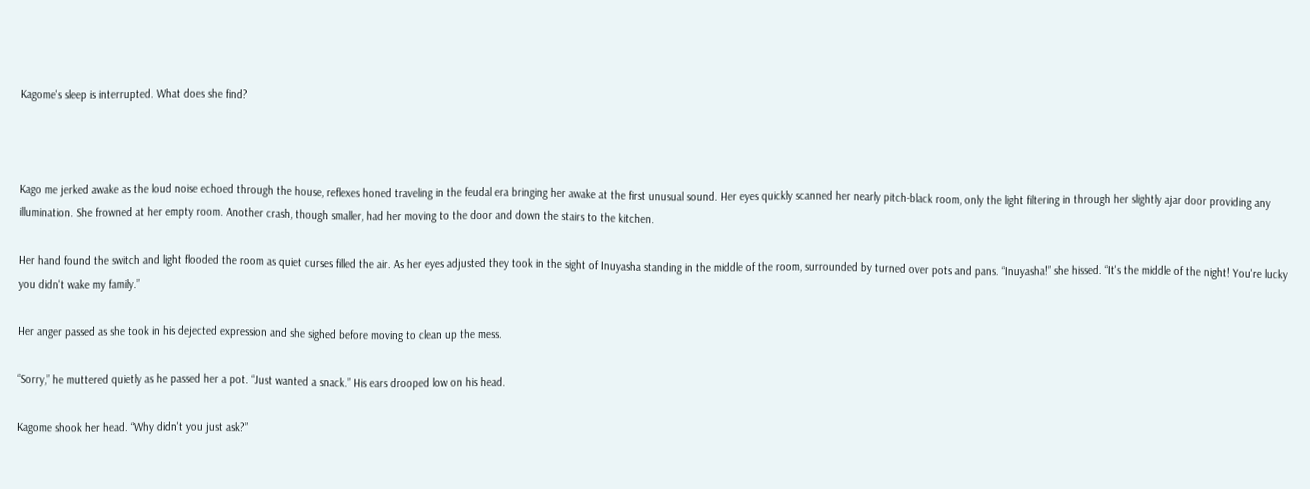Kagome's sleep is interrupted. What does she find?



Kago me jerked awake as the loud noise echoed through the house, reflexes honed traveling in the feudal era bringing her awake at the first unusual sound. Her eyes quickly scanned her nearly pitch-black room, only the light filtering in through her slightly ajar door providing any illumination. She frowned at her empty room. Another crash, though smaller, had her moving to the door and down the stairs to the kitchen.

Her hand found the switch and light flooded the room as quiet curses filled the air. As her eyes adjusted they took in the sight of Inuyasha standing in the middle of the room, surrounded by turned over pots and pans. “Inuyasha!” she hissed. “It's the middle of the night! You're lucky you didn't wake my family.”

Her anger passed as she took in his dejected expression and she sighed before moving to clean up the mess.

“Sorry,” he muttered quietly as he passed her a pot. “Just wanted a snack.” His ears drooped low on his head.

Kagome shook her head. “Why didn't you just ask?”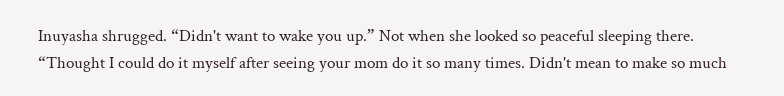Inuyasha shrugged. “Didn't want to wake you up.” Not when she looked so peaceful sleeping there. “Thought I could do it myself after seeing your mom do it so many times. Didn't mean to make so much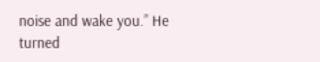noise and wake you.” He turned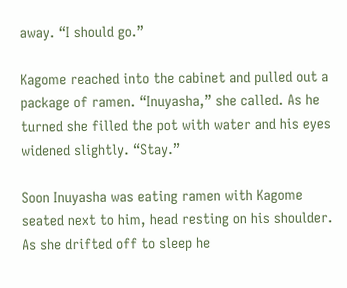away. “I should go.”

Kagome reached into the cabinet and pulled out a package of ramen. “Inuyasha,” she called. As he turned she filled the pot with water and his eyes widened slightly. “Stay.”

Soon Inuyasha was eating ramen with Kagome seated next to him, head resting on his shoulder. As she drifted off to sleep he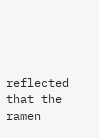reflected that the ramen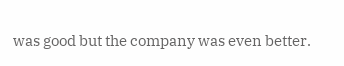was good but the company was even better.